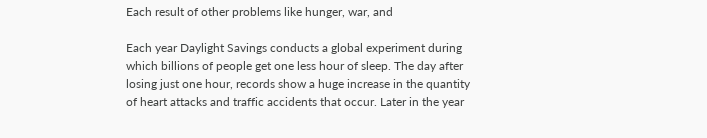Each result of other problems like hunger, war, and

Each year Daylight Savings conducts a global experiment during which billions of people get one less hour of sleep. The day after losing just one hour, records show a huge increase in the quantity of heart attacks and traffic accidents that occur. Later in the year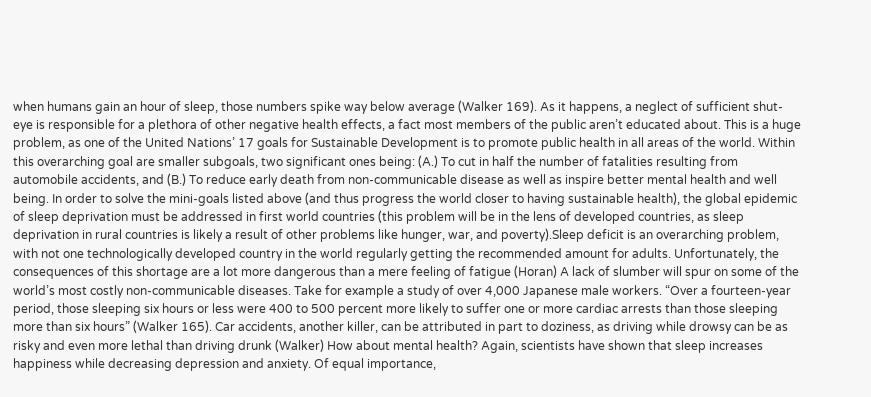when humans gain an hour of sleep, those numbers spike way below average (Walker 169). As it happens, a neglect of sufficient shut-eye is responsible for a plethora of other negative health effects, a fact most members of the public aren’t educated about. This is a huge problem, as one of the United Nations’ 17 goals for Sustainable Development is to promote public health in all areas of the world. Within this overarching goal are smaller subgoals, two significant ones being: (A.) To cut in half the number of fatalities resulting from automobile accidents, and (B.) To reduce early death from non-communicable disease as well as inspire better mental health and well being. In order to solve the mini-goals listed above (and thus progress the world closer to having sustainable health), the global epidemic of sleep deprivation must be addressed in first world countries (this problem will be in the lens of developed countries, as sleep deprivation in rural countries is likely a result of other problems like hunger, war, and poverty).Sleep deficit is an overarching problem, with not one technologically developed country in the world regularly getting the recommended amount for adults. Unfortunately, the consequences of this shortage are a lot more dangerous than a mere feeling of fatigue (Horan) A lack of slumber will spur on some of the world’s most costly non-communicable diseases. Take for example a study of over 4,000 Japanese male workers. “Over a fourteen-year period, those sleeping six hours or less were 400 to 500 percent more likely to suffer one or more cardiac arrests than those sleeping more than six hours” (Walker 165). Car accidents, another killer, can be attributed in part to doziness, as driving while drowsy can be as risky and even more lethal than driving drunk (Walker) How about mental health? Again, scientists have shown that sleep increases happiness while decreasing depression and anxiety. Of equal importance,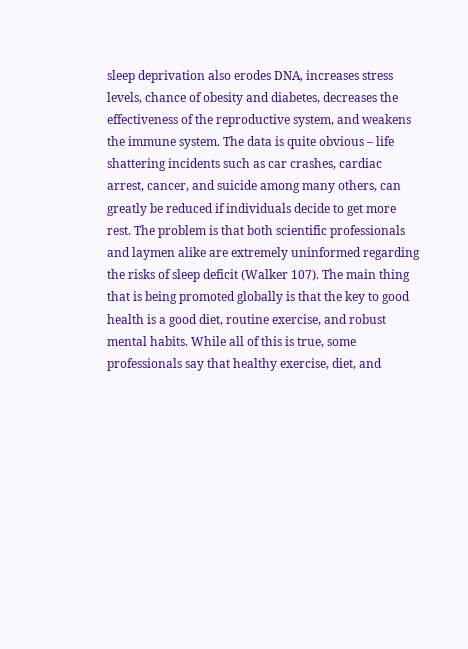sleep deprivation also erodes DNA, increases stress levels, chance of obesity and diabetes, decreases the effectiveness of the reproductive system, and weakens the immune system. The data is quite obvious – life shattering incidents such as car crashes, cardiac arrest, cancer, and suicide among many others, can greatly be reduced if individuals decide to get more rest. The problem is that both scientific professionals and laymen alike are extremely uninformed regarding the risks of sleep deficit (Walker 107). The main thing that is being promoted globally is that the key to good health is a good diet, routine exercise, and robust mental habits. While all of this is true, some professionals say that healthy exercise, diet, and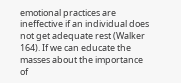emotional practices are ineffective if an individual does not get adequate rest (Walker 164). If we can educate the masses about the importance of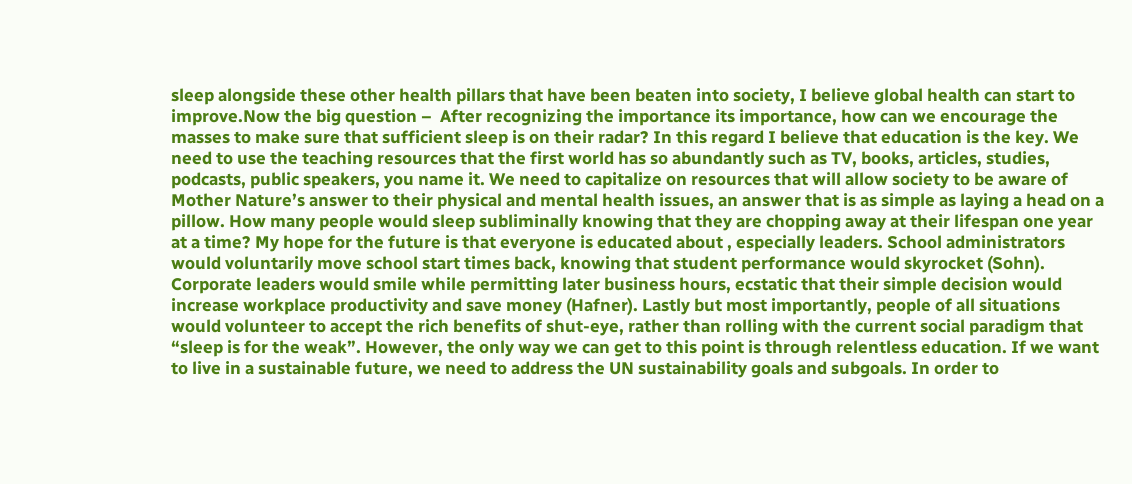sleep alongside these other health pillars that have been beaten into society, I believe global health can start to improve.Now the big question –  After recognizing the importance its importance, how can we encourage the masses to make sure that sufficient sleep is on their radar? In this regard I believe that education is the key. We need to use the teaching resources that the first world has so abundantly such as TV, books, articles, studies, podcasts, public speakers, you name it. We need to capitalize on resources that will allow society to be aware of Mother Nature’s answer to their physical and mental health issues, an answer that is as simple as laying a head on a pillow. How many people would sleep subliminally knowing that they are chopping away at their lifespan one year at a time? My hope for the future is that everyone is educated about , especially leaders. School administrators would voluntarily move school start times back, knowing that student performance would skyrocket (Sohn). Corporate leaders would smile while permitting later business hours, ecstatic that their simple decision would increase workplace productivity and save money (Hafner). Lastly but most importantly, people of all situations would volunteer to accept the rich benefits of shut-eye, rather than rolling with the current social paradigm that “sleep is for the weak”. However, the only way we can get to this point is through relentless education. If we want to live in a sustainable future, we need to address the UN sustainability goals and subgoals. In order to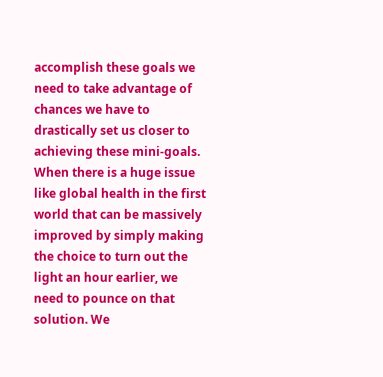accomplish these goals we need to take advantage of chances we have to drastically set us closer to achieving these mini-goals. When there is a huge issue like global health in the first world that can be massively improved by simply making the choice to turn out the light an hour earlier, we need to pounce on that solution. We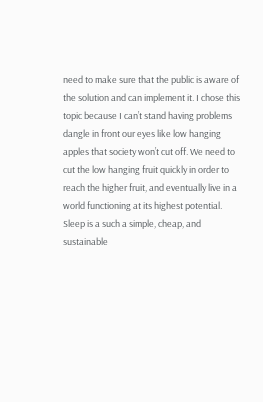need to make sure that the public is aware of the solution and can implement it. I chose this topic because I can’t stand having problems dangle in front our eyes like low hanging apples that society won’t cut off. We need to cut the low hanging fruit quickly in order to reach the higher fruit, and eventually live in a world functioning at its highest potential. Sleep is a such a simple, cheap, and sustainable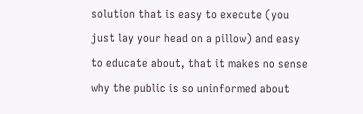solution that is easy to execute (you just lay your head on a pillow) and easy to educate about, that it makes no sense why the public is so uninformed about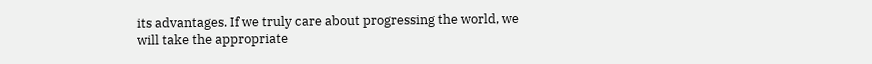its advantages. If we truly care about progressing the world, we will take the appropriate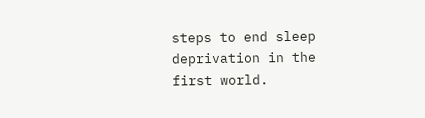steps to end sleep deprivation in the first world.